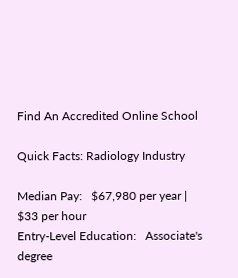Find An Accredited Online School

Quick Facts: Radiology Industry

Median Pay:   $67,980 per year | $33 per hour
Entry-Level Education:   Associate's degree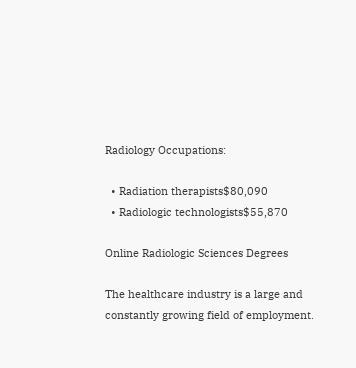Radiology Occupations:

  • Radiation therapists$80,090
  • Radiologic technologists$55,870

Online Radiologic Sciences Degrees

The healthcare industry is a large and constantly growing field of employment.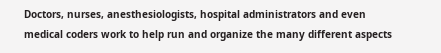Doctors, nurses, anesthesiologists, hospital administrators and even medical coders work to help run and organize the many different aspects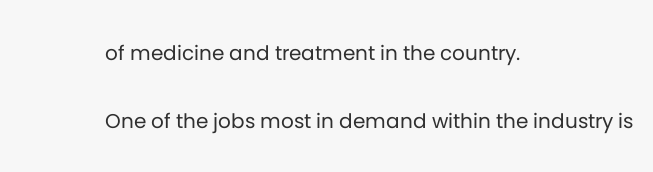of medicine and treatment in the country.

One of the jobs most in demand within the industry is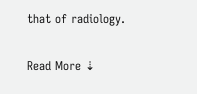that of radiology.

Read More ⇣